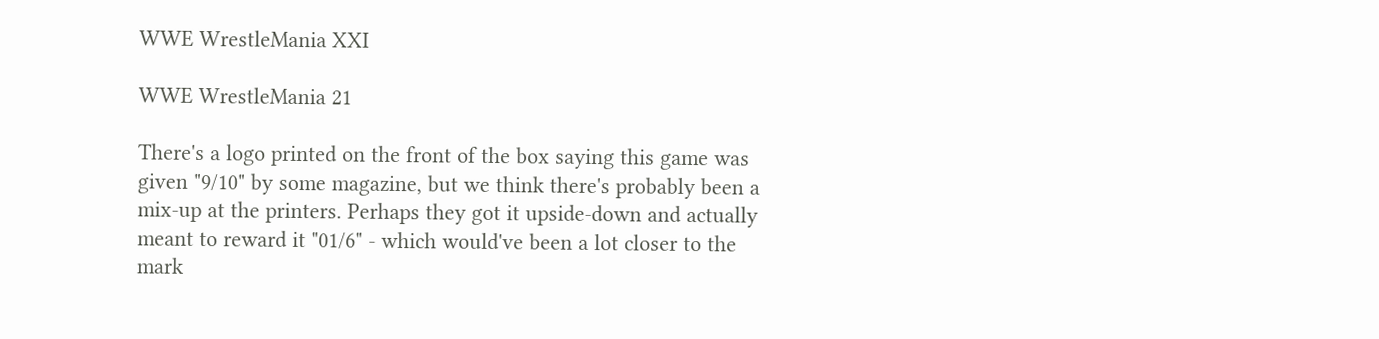WWE WrestleMania XXI

WWE WrestleMania 21

There's a logo printed on the front of the box saying this game was given "9/10" by some magazine, but we think there's probably been a mix-up at the printers. Perhaps they got it upside-down and actually meant to reward it "01/6" - which would've been a lot closer to the mark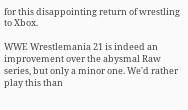for this disappointing return of wrestling to Xbox.

WWE Wrestlemania 21 is indeed an improvement over the abysmal Raw series, but only a minor one. We'd rather play this than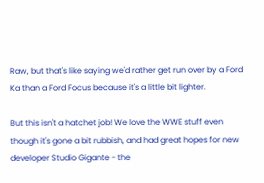Raw, but that's like saying we'd rather get run over by a Ford Ka than a Ford Focus because it's a little bit lighter.

But this isn't a hatchet job! We love the WWE stuff even though it's gone a bit rubbish, and had great hopes for new developer Studio Gigante - the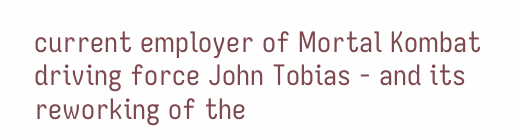current employer of Mortal Kombat driving force John Tobias - and its reworking of the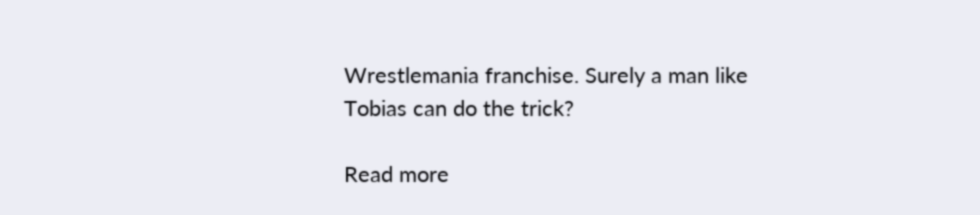Wrestlemania franchise. Surely a man like Tobias can do the trick?

Read more